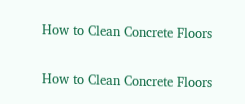How to Clean Concrete Floors

How to Clean Concrete Floors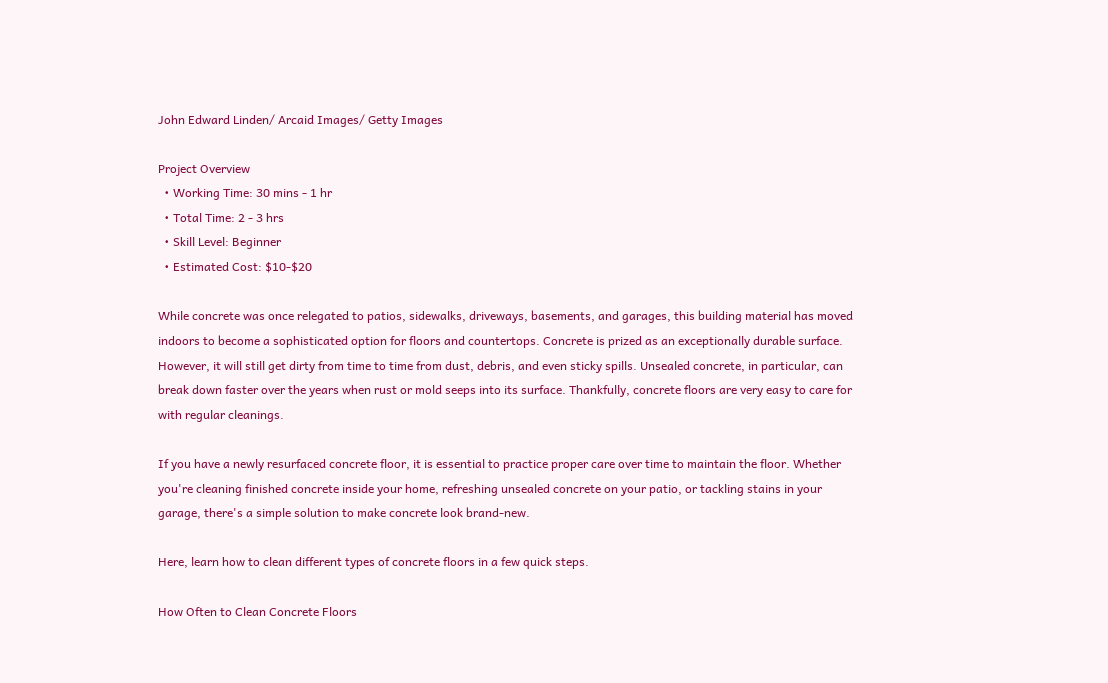John Edward Linden/ Arcaid Images/ Getty Images

Project Overview
  • Working Time: 30 mins - 1 hr
  • Total Time: 2 - 3 hrs
  • Skill Level: Beginner
  • Estimated Cost: $10-$20

While concrete was once relegated to patios, sidewalks, driveways, basements, and garages, this building material has moved indoors to become a sophisticated option for floors and countertops. Concrete is prized as an exceptionally durable surface. However, it will still get dirty from time to time from dust, debris, and even sticky spills. Unsealed concrete, in particular, can break down faster over the years when rust or mold seeps into its surface. Thankfully, concrete floors are very easy to care for with regular cleanings.

If you have a newly resurfaced concrete floor, it is essential to practice proper care over time to maintain the floor. Whether you're cleaning finished concrete inside your home, refreshing unsealed concrete on your patio, or tackling stains in your garage, there's a simple solution to make concrete look brand-new.

Here, learn how to clean different types of concrete floors in a few quick steps.

How Often to Clean Concrete Floors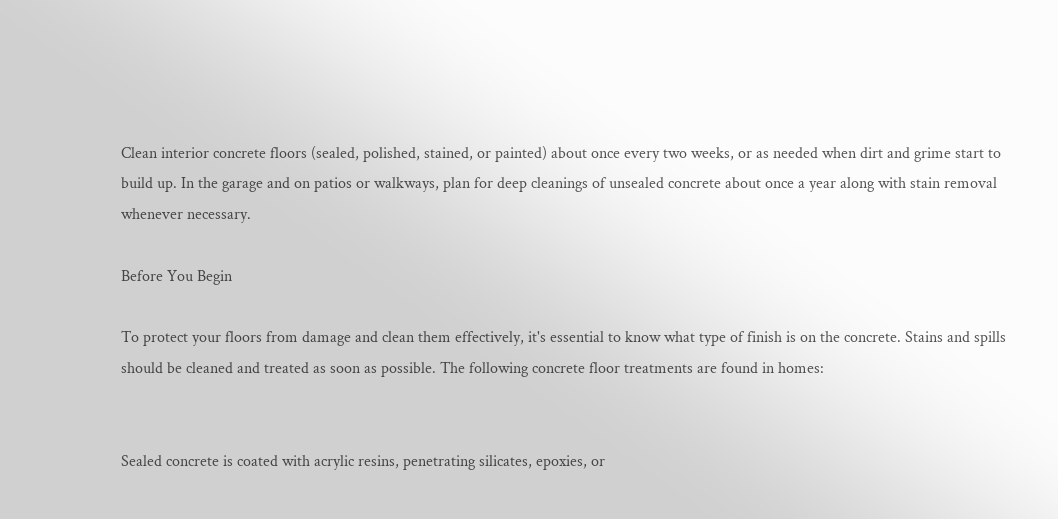Clean interior concrete floors (sealed, polished, stained, or painted) about once every two weeks, or as needed when dirt and grime start to build up. In the garage and on patios or walkways, plan for deep cleanings of unsealed concrete about once a year along with stain removal whenever necessary.

Before You Begin

To protect your floors from damage and clean them effectively, it's essential to know what type of finish is on the concrete. Stains and spills should be cleaned and treated as soon as possible. The following concrete floor treatments are found in homes:


Sealed concrete is coated with acrylic resins, penetrating silicates, epoxies, or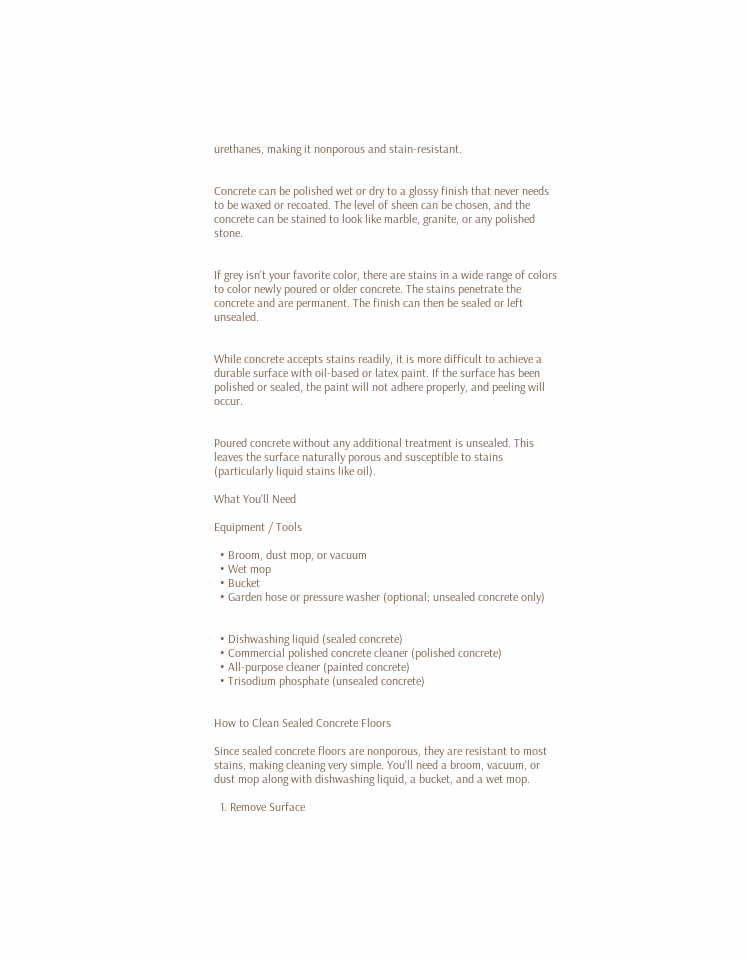urethanes, making it nonporous and stain-resistant.


Concrete can be polished wet or dry to a glossy finish that never needs to be waxed or recoated. The level of sheen can be chosen, and the concrete can be stained to look like marble, granite, or any polished stone.


If grey isn't your favorite color, there are stains in a wide range of colors to color newly poured or older concrete. The stains penetrate the concrete and are permanent. The finish can then be sealed or left unsealed.


While concrete accepts stains readily, it is more difficult to achieve a durable surface with oil-based or latex paint. If the surface has been polished or sealed, the paint will not adhere properly, and peeling will occur.


Poured concrete without any additional treatment is unsealed. This leaves the surface naturally porous and susceptible to stains (particularly liquid stains like oil).

What You'll Need

Equipment / Tools

  • Broom, dust mop, or vacuum
  • Wet mop
  • Bucket
  • Garden hose or pressure washer (optional; unsealed concrete only)


  • Dishwashing liquid (sealed concrete)
  • Commercial polished concrete cleaner (polished concrete)
  • All-purpose cleaner (painted concrete)
  • Trisodium phosphate (unsealed concrete)


How to Clean Sealed Concrete Floors

Since sealed concrete floors are nonporous, they are resistant to most stains, making cleaning very simple. You'll need a broom, vacuum, or dust mop along with dishwashing liquid, a bucket, and a wet mop.

  1. Remove Surface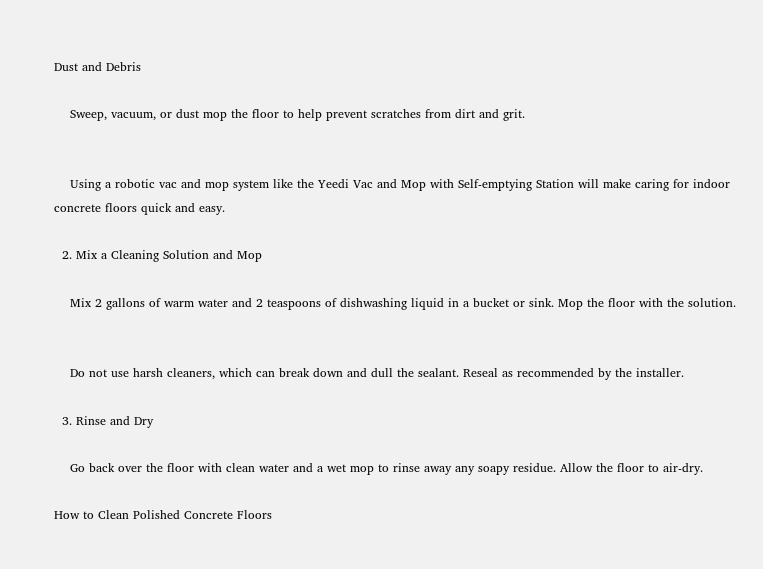Dust and Debris

    Sweep, vacuum, or dust mop the floor to help prevent scratches from dirt and grit.


    Using a robotic vac and mop system like the Yeedi Vac and Mop with Self-emptying Station will make caring for indoor concrete floors quick and easy.

  2. Mix a Cleaning Solution and Mop

    Mix 2 gallons of warm water and 2 teaspoons of dishwashing liquid in a bucket or sink. Mop the floor with the solution.


    Do not use harsh cleaners, which can break down and dull the sealant. Reseal as recommended by the installer.

  3. Rinse and Dry

    Go back over the floor with clean water and a wet mop to rinse away any soapy residue. Allow the floor to air-dry.

How to Clean Polished Concrete Floors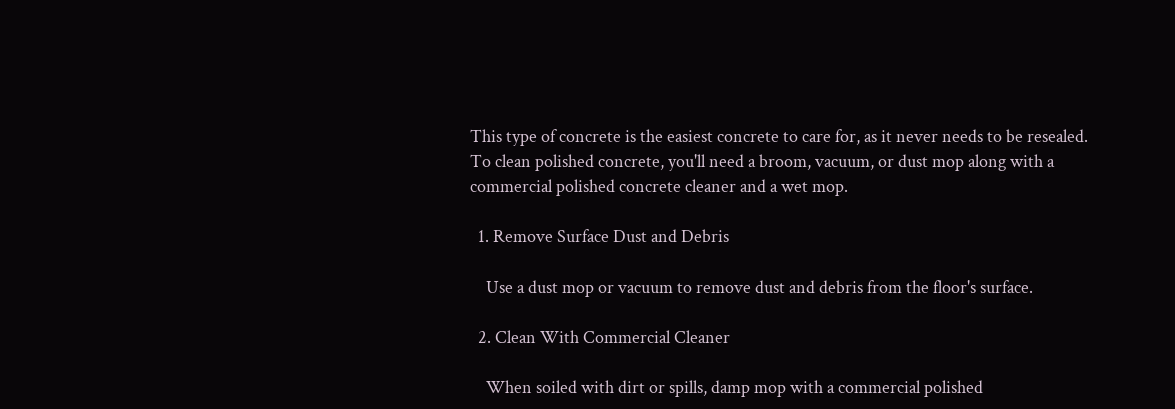This type of concrete is the easiest concrete to care for, as it never needs to be resealed. To clean polished concrete, you'll need a broom, vacuum, or dust mop along with a commercial polished concrete cleaner and a wet mop.

  1. Remove Surface Dust and Debris

    Use a dust mop or vacuum to remove dust and debris from the floor's surface.

  2. Clean With Commercial Cleaner

    When soiled with dirt or spills, damp mop with a commercial polished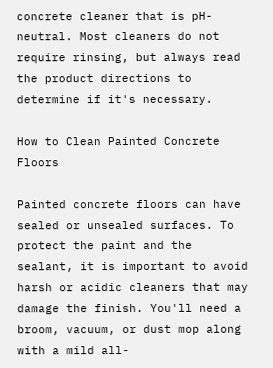concrete cleaner that is pH-neutral. Most cleaners do not require rinsing, but always read the product directions to determine if it's necessary.

How to Clean Painted Concrete Floors

Painted concrete floors can have sealed or unsealed surfaces. To protect the paint and the sealant, it is important to avoid harsh or acidic cleaners that may damage the finish. You'll need a broom, vacuum, or dust mop along with a mild all-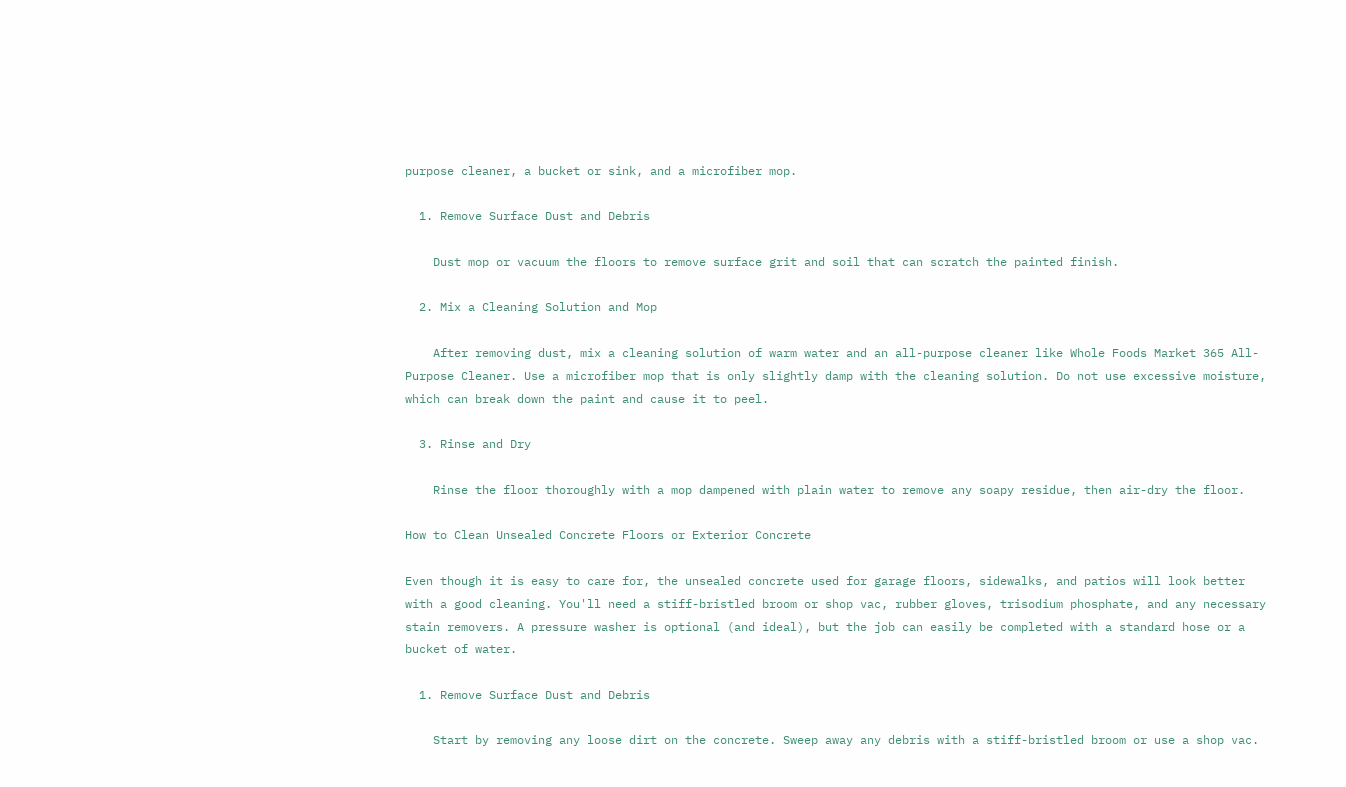purpose cleaner, a bucket or sink, and a microfiber mop.

  1. Remove Surface Dust and Debris

    Dust mop or vacuum the floors to remove surface grit and soil that can scratch the painted finish.

  2. Mix a Cleaning Solution and Mop

    After removing dust, mix a cleaning solution of warm water and an all-purpose cleaner like Whole Foods Market 365 All-Purpose Cleaner. Use a microfiber mop that is only slightly damp with the cleaning solution. Do not use excessive moisture, which can break down the paint and cause it to peel.

  3. Rinse and Dry

    Rinse the floor thoroughly with a mop dampened with plain water to remove any soapy residue, then air-dry the floor.

How to Clean Unsealed Concrete Floors or Exterior Concrete

Even though it is easy to care for, the unsealed concrete used for garage floors, sidewalks, and patios will look better with a good cleaning. You'll need a stiff-bristled broom or shop vac, rubber gloves, trisodium phosphate, and any necessary stain removers. A pressure washer is optional (and ideal), but the job can easily be completed with a standard hose or a bucket of water.

  1. Remove Surface Dust and Debris

    Start by removing any loose dirt on the concrete. Sweep away any debris with a stiff-bristled broom or use a shop vac.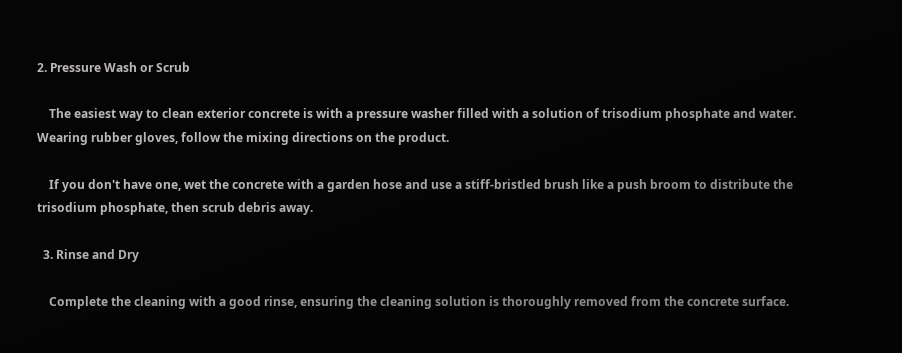2. Pressure Wash or Scrub

    The easiest way to clean exterior concrete is with a pressure washer filled with a solution of trisodium phosphate and water. Wearing rubber gloves, follow the mixing directions on the product.

    If you don't have one, wet the concrete with a garden hose and use a stiff-bristled brush like a push broom to distribute the trisodium phosphate, then scrub debris away.

  3. Rinse and Dry

    Complete the cleaning with a good rinse, ensuring the cleaning solution is thoroughly removed from the concrete surface.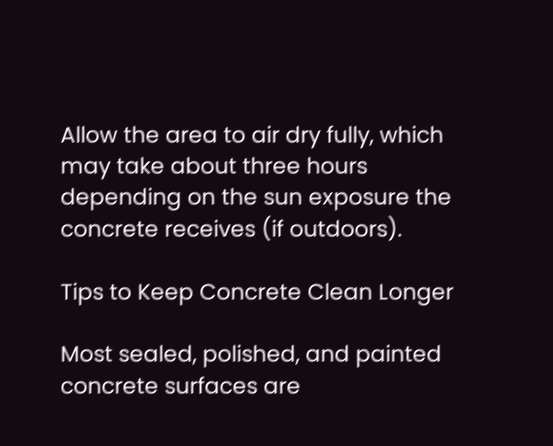Allow the area to air dry fully, which may take about three hours depending on the sun exposure the concrete receives (if outdoors).

Tips to Keep Concrete Clean Longer

Most sealed, polished, and painted concrete surfaces are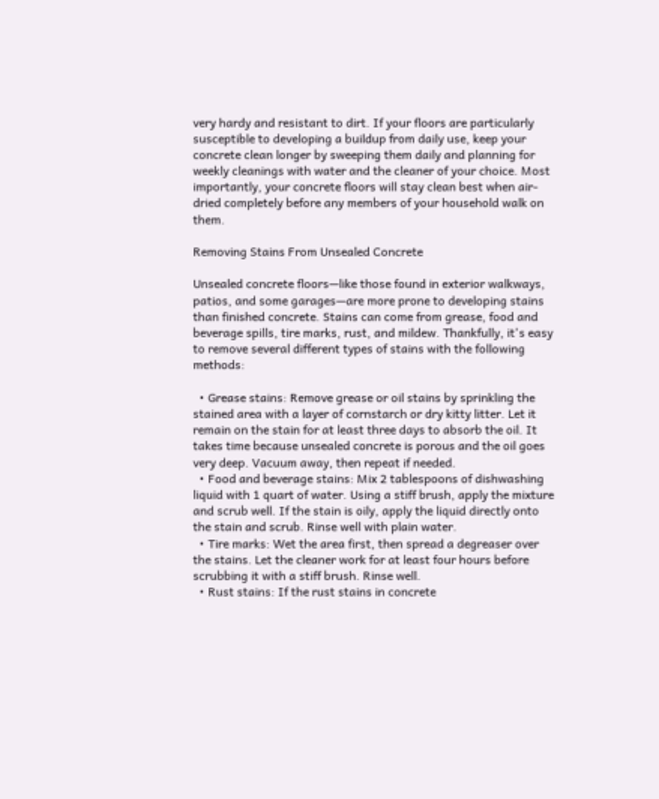very hardy and resistant to dirt. If your floors are particularly susceptible to developing a buildup from daily use, keep your concrete clean longer by sweeping them daily and planning for weekly cleanings with water and the cleaner of your choice. Most importantly, your concrete floors will stay clean best when air-dried completely before any members of your household walk on them.

Removing Stains From Unsealed Concrete

Unsealed concrete floors—like those found in exterior walkways, patios, and some garages—are more prone to developing stains than finished concrete. Stains can come from grease, food and beverage spills, tire marks, rust, and mildew. Thankfully, it's easy to remove several different types of stains with the following methods:

  • Grease stains: Remove grease or oil stains by sprinkling the stained area with a layer of cornstarch or dry kitty litter. Let it remain on the stain for at least three days to absorb the oil. It takes time because unsealed concrete is porous and the oil goes very deep. Vacuum away, then repeat if needed.
  • Food and beverage stains: Mix 2 tablespoons of dishwashing liquid with 1 quart of water. Using a stiff brush, apply the mixture and scrub well. If the stain is oily, apply the liquid directly onto the stain and scrub. Rinse well with plain water.
  • Tire marks: Wet the area first, then spread a degreaser over the stains. Let the cleaner work for at least four hours before scrubbing it with a stiff brush. Rinse well.
  • Rust stains: If the rust stains in concrete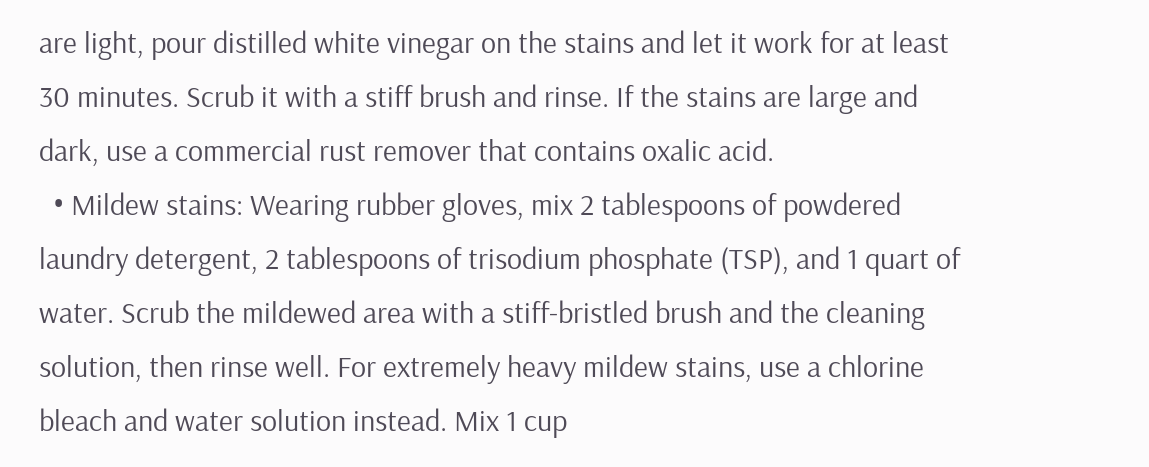are light, pour distilled white vinegar on the stains and let it work for at least 30 minutes. Scrub it with a stiff brush and rinse. If the stains are large and dark, use a commercial rust remover that contains oxalic acid.
  • Mildew stains: Wearing rubber gloves, mix 2 tablespoons of powdered laundry detergent, 2 tablespoons of trisodium phosphate (TSP), and 1 quart of water. Scrub the mildewed area with a stiff-bristled brush and the cleaning solution, then rinse well. For extremely heavy mildew stains, use a chlorine bleach and water solution instead. Mix 1 cup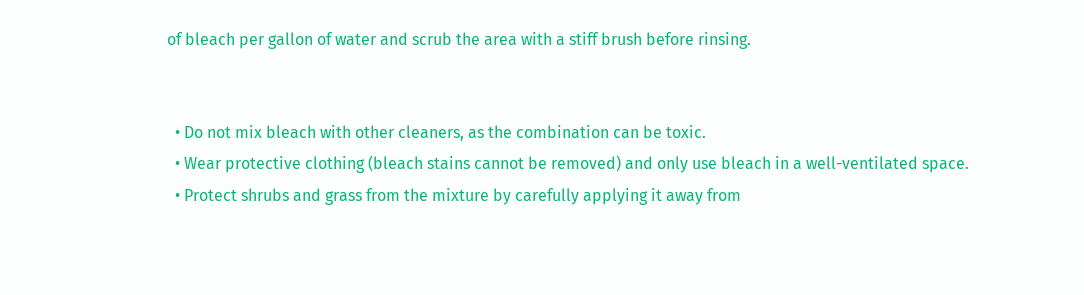of bleach per gallon of water and scrub the area with a stiff brush before rinsing.


  • Do not mix bleach with other cleaners, as the combination can be toxic.
  • Wear protective clothing (bleach stains cannot be removed) and only use bleach in a well-ventilated space.
  • Protect shrubs and grass from the mixture by carefully applying it away from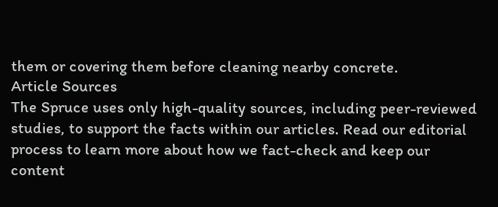them or covering them before cleaning nearby concrete.
Article Sources
The Spruce uses only high-quality sources, including peer-reviewed studies, to support the facts within our articles. Read our editorial process to learn more about how we fact-check and keep our content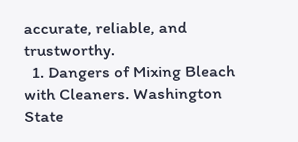accurate, reliable, and trustworthy.
  1. Dangers of Mixing Bleach with Cleaners. Washington State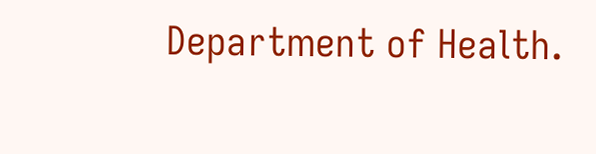Department of Health.